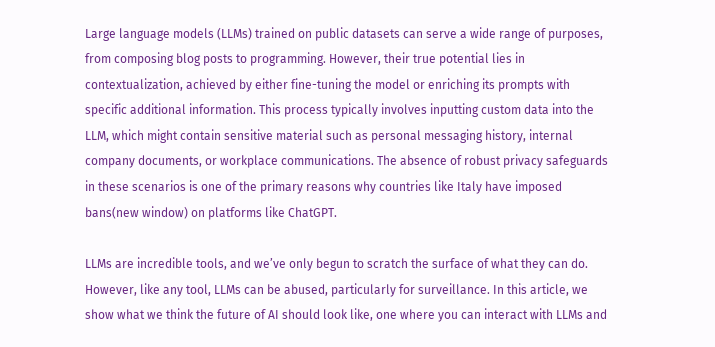Large language models (LLMs) trained on public datasets can serve a wide range of purposes, from composing blog posts to programming. However, their true potential lies in contextualization, achieved by either fine-tuning the model or enriching its prompts with specific additional information. This process typically involves inputting custom data into the LLM, which might contain sensitive material such as personal messaging history, internal company documents, or workplace communications. The absence of robust privacy safeguards in these scenarios is one of the primary reasons why countries like Italy have imposed bans(new window) on platforms like ChatGPT.

LLMs are incredible tools, and we’ve only begun to scratch the surface of what they can do. However, like any tool, LLMs can be abused, particularly for surveillance. In this article, we show what we think the future of AI should look like, one where you can interact with LLMs and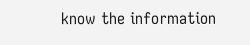know the information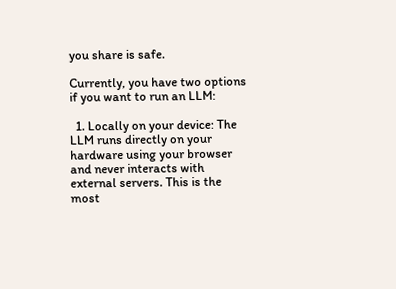you share is safe.

Currently, you have two options if you want to run an LLM:

  1. Locally on your device: The LLM runs directly on your hardware using your browser and never interacts with external servers. This is the most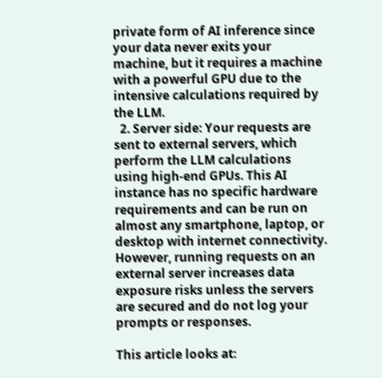private form of AI inference since your data never exits your machine, but it requires a machine with a powerful GPU due to the intensive calculations required by the LLM.
  2. Server side: Your requests are sent to external servers, which perform the LLM calculations using high-end GPUs. This AI instance has no specific hardware requirements and can be run on almost any smartphone, laptop, or desktop with internet connectivity. However, running requests on an external server increases data exposure risks unless the servers are secured and do not log your prompts or responses.

This article looks at: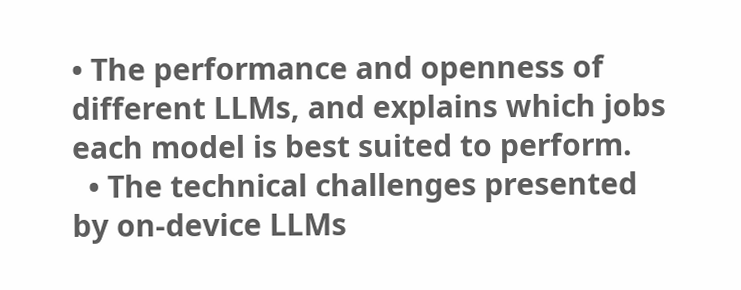• The performance and openness of different LLMs, and explains which jobs each model is best suited to perform.
  • The technical challenges presented by on-device LLMs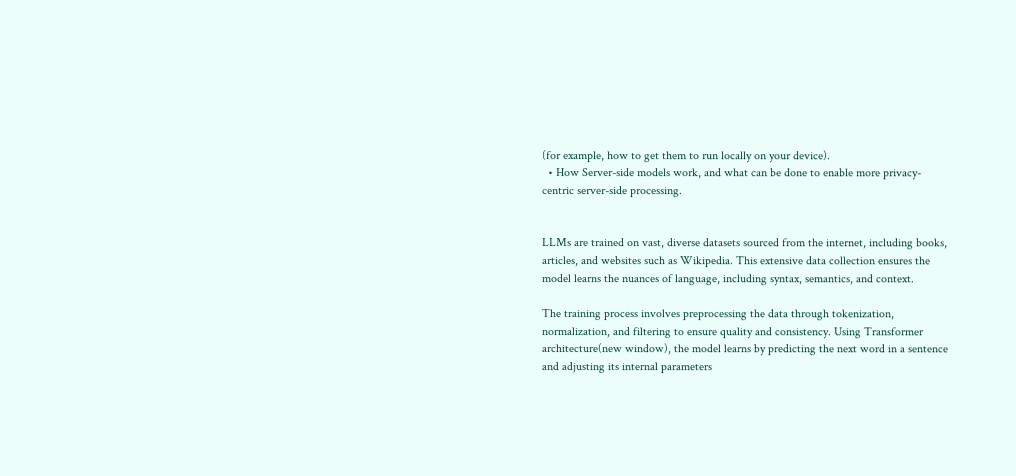(for example, how to get them to run locally on your device).
  • How Server-side models work, and what can be done to enable more privacy-centric server-side processing.


LLMs are trained on vast, diverse datasets sourced from the internet, including books, articles, and websites such as Wikipedia. This extensive data collection ensures the model learns the nuances of language, including syntax, semantics, and context.

The training process involves preprocessing the data through tokenization, normalization, and filtering to ensure quality and consistency. Using Transformer architecture(new window), the model learns by predicting the next word in a sentence and adjusting its internal parameters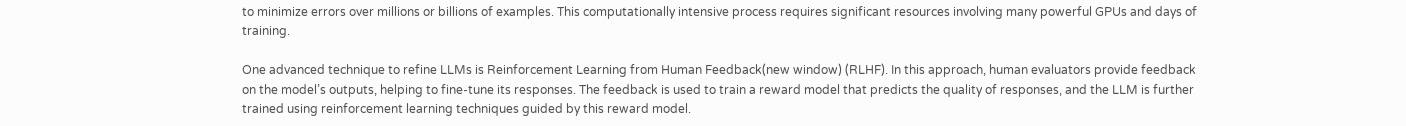to minimize errors over millions or billions of examples. This computationally intensive process requires significant resources involving many powerful GPUs and days of training.

One advanced technique to refine LLMs is Reinforcement Learning from Human Feedback(new window) (RLHF). In this approach, human evaluators provide feedback on the model’s outputs, helping to fine-tune its responses. The feedback is used to train a reward model that predicts the quality of responses, and the LLM is further trained using reinforcement learning techniques guided by this reward model.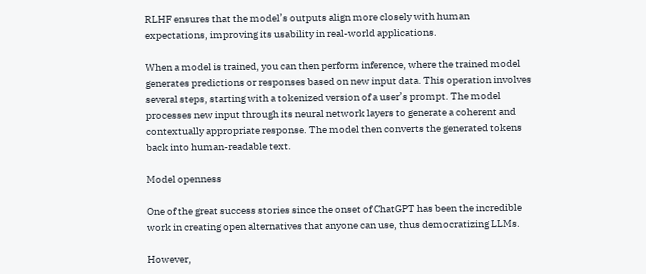RLHF ensures that the model’s outputs align more closely with human expectations, improving its usability in real-world applications.

When a model is trained, you can then perform inference, where the trained model generates predictions or responses based on new input data. This operation involves several steps, starting with a tokenized version of a user’s prompt. The model processes new input through its neural network layers to generate a coherent and contextually appropriate response. The model then converts the generated tokens back into human-readable text.

Model openness

One of the great success stories since the onset of ChatGPT has been the incredible work in creating open alternatives that anyone can use, thus democratizing LLMs.

However,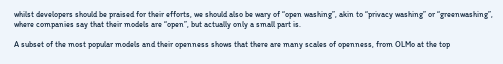whilst developers should be praised for their efforts, we should also be wary of “open washing”, akin to “privacy washing” or “greenwashing”, where companies say that their models are “open”, but actually only a small part is.

A subset of the most popular models and their openness shows that there are many scales of openness, from OLMo at the top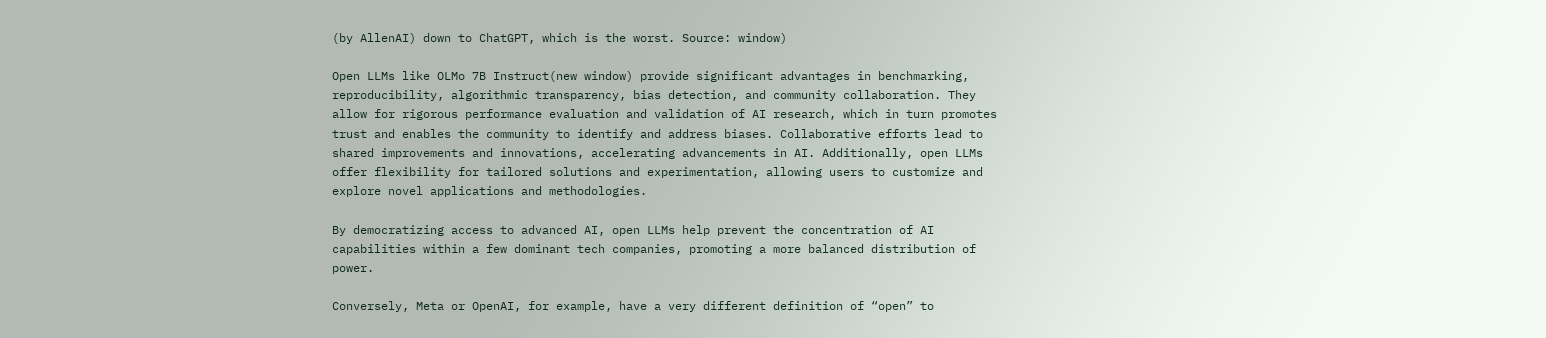(by AllenAI) down to ChatGPT, which is the worst. Source: window)

Open LLMs like OLMo 7B Instruct(new window) provide significant advantages in benchmarking, reproducibility, algorithmic transparency, bias detection, and community collaboration. They allow for rigorous performance evaluation and validation of AI research, which in turn promotes trust and enables the community to identify and address biases. Collaborative efforts lead to shared improvements and innovations, accelerating advancements in AI. Additionally, open LLMs offer flexibility for tailored solutions and experimentation, allowing users to customize and explore novel applications and methodologies.

By democratizing access to advanced AI, open LLMs help prevent the concentration of AI capabilities within a few dominant tech companies, promoting a more balanced distribution of power.

Conversely, Meta or OpenAI, for example, have a very different definition of “open” to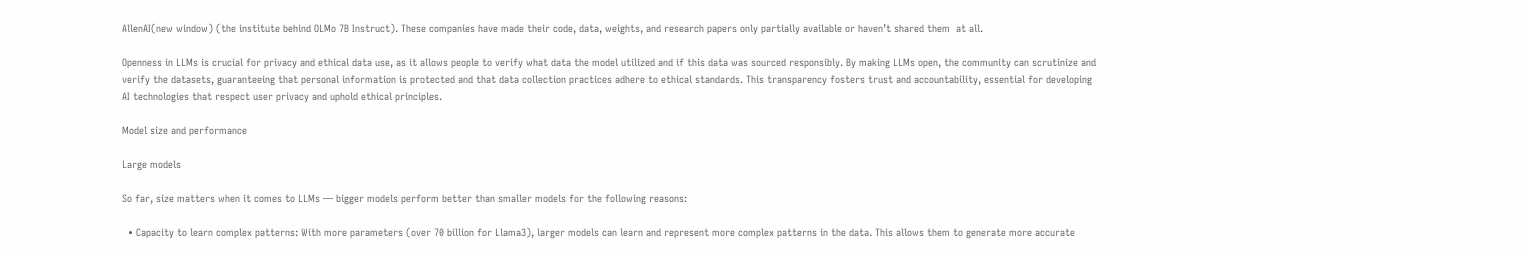AllenAI(new window) (the institute behind OLMo 7B Instruct). These companies have made their code, data, weights, and research papers only partially available or haven’t shared them  at all.

Openness in LLMs is crucial for privacy and ethical data use, as it allows people to verify what data the model utilized and if this data was sourced responsibly. By making LLMs open, the community can scrutinize and verify the datasets, guaranteeing that personal information is protected and that data collection practices adhere to ethical standards. This transparency fosters trust and accountability, essential for developing AI technologies that respect user privacy and uphold ethical principles.

Model size and performance

Large models

So far, size matters when it comes to LLMs — bigger models perform better than smaller models for the following reasons:

  • Capacity to learn complex patterns: With more parameters (over 70 billion for Llama3), larger models can learn and represent more complex patterns in the data. This allows them to generate more accurate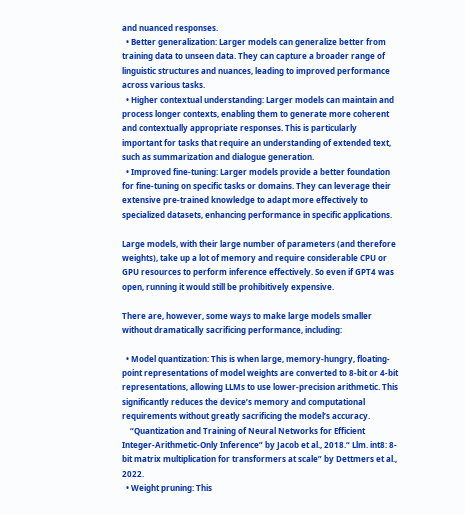and nuanced responses.
  • Better generalization: Larger models can generalize better from training data to unseen data. They can capture a broader range of linguistic structures and nuances, leading to improved performance across various tasks.
  • Higher contextual understanding: Larger models can maintain and process longer contexts, enabling them to generate more coherent and contextually appropriate responses. This is particularly important for tasks that require an understanding of extended text, such as summarization and dialogue generation.
  • Improved fine-tuning: Larger models provide a better foundation for fine-tuning on specific tasks or domains. They can leverage their extensive pre-trained knowledge to adapt more effectively to specialized datasets, enhancing performance in specific applications.

Large models, with their large number of parameters (and therefore weights), take up a lot of memory and require considerable CPU or GPU resources to perform inference effectively. So even if GPT4 was open, running it would still be prohibitively expensive.

There are, however, some ways to make large models smaller without dramatically sacrificing performance, including:

  • Model quantization: This is when large, memory-hungry, floating-point representations of model weights are converted to 8-bit or 4-bit representations, allowing LLMs to use lower-precision arithmetic. This significantly reduces the device’s memory and computational requirements without greatly sacrificing the model’s accuracy.
    “Quantization and Training of Neural Networks for Efficient Integer-Arithmetic-Only Inference” by Jacob et al., 2018.“ Llm. int8: 8-bit matrix multiplication for transformers at scale” by Dettmers et al., 2022.
  • Weight pruning: This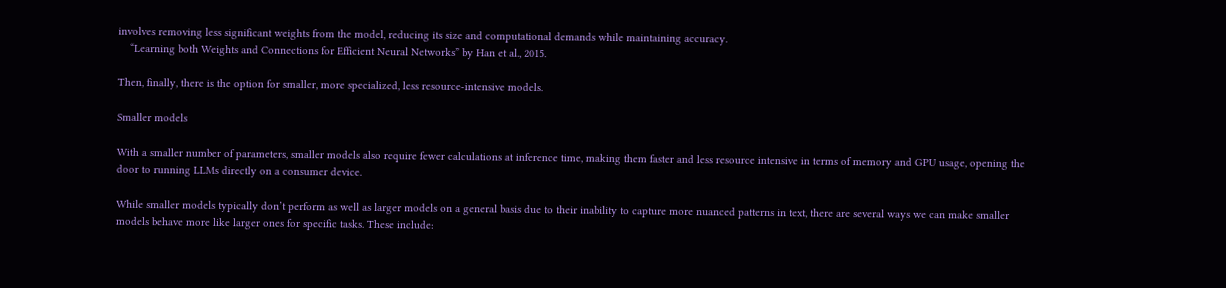involves removing less significant weights from the model, reducing its size and computational demands while maintaining accuracy.
    “Learning both Weights and Connections for Efficient Neural Networks” by Han et al., 2015.

Then, finally, there is the option for smaller, more specialized, less resource-intensive models.

Smaller models

With a smaller number of parameters, smaller models also require fewer calculations at inference time, making them faster and less resource intensive in terms of memory and GPU usage, opening the door to running LLMs directly on a consumer device.

While smaller models typically don’t perform as well as larger models on a general basis due to their inability to capture more nuanced patterns in text, there are several ways we can make smaller models behave more like larger ones for specific tasks. These include: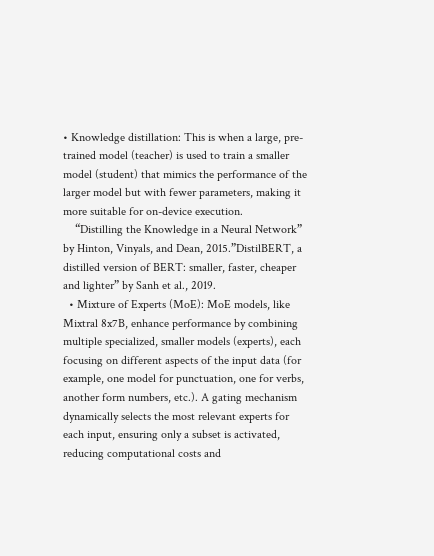• Knowledge distillation: This is when a large, pre-trained model (teacher) is used to train a smaller model (student) that mimics the performance of the larger model but with fewer parameters, making it more suitable for on-device execution.
    “Distilling the Knowledge in a Neural Network” by Hinton, Vinyals, and Dean, 2015.”DistilBERT, a distilled version of BERT: smaller, faster, cheaper and lighter” by Sanh et al., 2019.
  • Mixture of Experts (MoE): MoE models, like Mixtral 8x7B, enhance performance by combining multiple specialized, smaller models (experts), each focusing on different aspects of the input data (for example, one model for punctuation, one for verbs, another form numbers, etc.). A gating mechanism dynamically selects the most relevant experts for each input, ensuring only a subset is activated, reducing computational costs and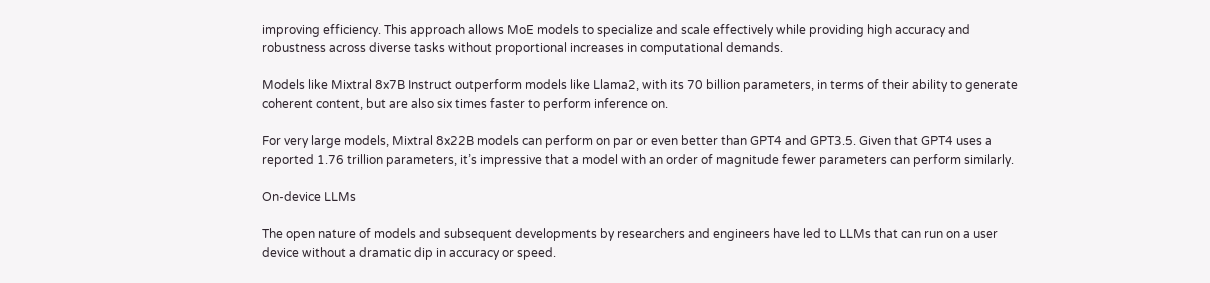improving efficiency. This approach allows MoE models to specialize and scale effectively while providing high accuracy and robustness across diverse tasks without proportional increases in computational demands.

Models like Mixtral 8x7B Instruct outperform models like Llama2, with its 70 billion parameters, in terms of their ability to generate coherent content, but are also six times faster to perform inference on.

For very large models, Mixtral 8x22B models can perform on par or even better than GPT4 and GPT3.5. Given that GPT4 uses a reported 1.76 trillion parameters, it’s impressive that a model with an order of magnitude fewer parameters can perform similarly.

On-device LLMs

The open nature of models and subsequent developments by researchers and engineers have led to LLMs that can run on a user device without a dramatic dip in accuracy or speed.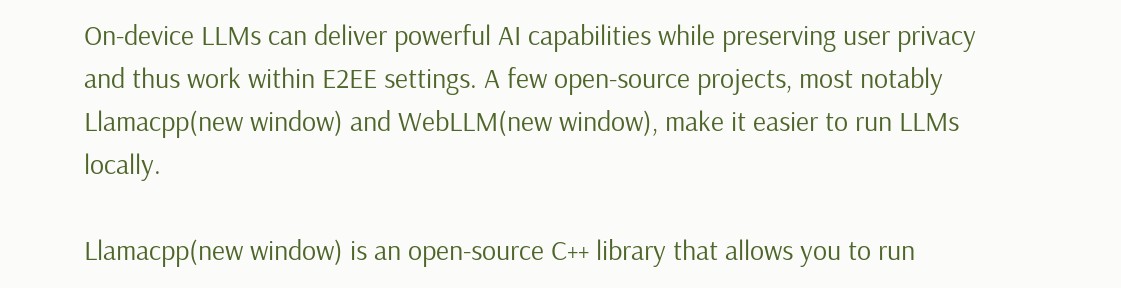On-device LLMs can deliver powerful AI capabilities while preserving user privacy and thus work within E2EE settings. A few open-source projects, most notably Llamacpp(new window) and WebLLM(new window), make it easier to run LLMs locally.

Llamacpp(new window) is an open-source C++ library that allows you to run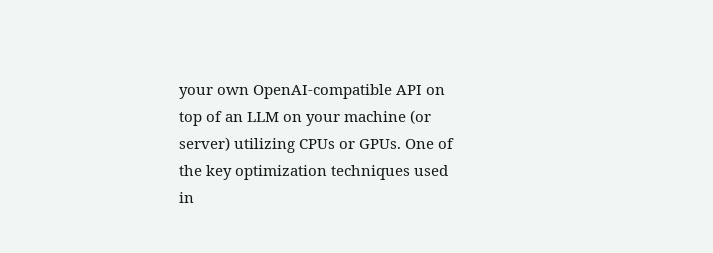your own OpenAI-compatible API on top of an LLM on your machine (or server) utilizing CPUs or GPUs. One of the key optimization techniques used in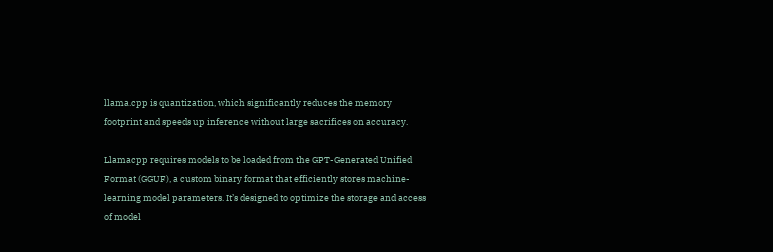llama.cpp is quantization, which significantly reduces the memory footprint and speeds up inference without large sacrifices on accuracy.

Llamacpp requires models to be loaded from the GPT-Generated Unified Format (GGUF), a custom binary format that efficiently stores machine-learning model parameters. It’s designed to optimize the storage and access of model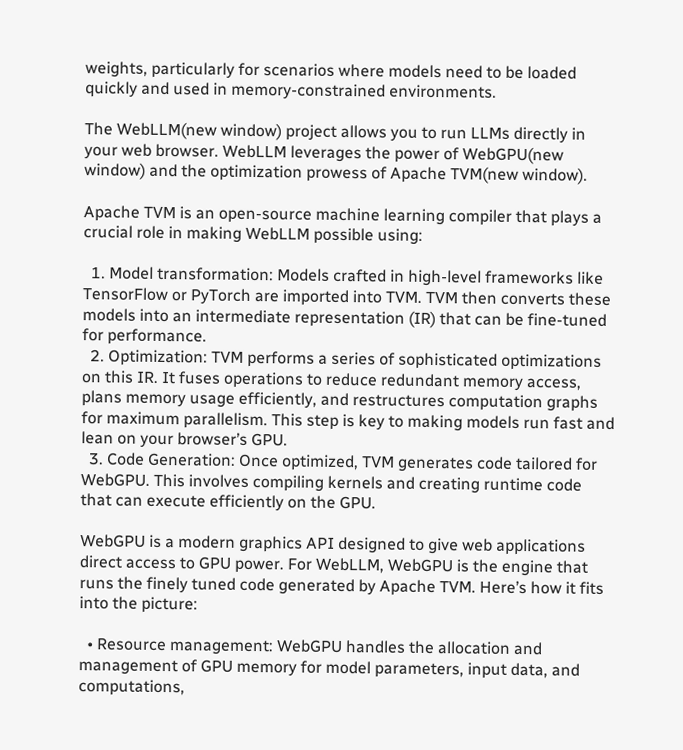weights, particularly for scenarios where models need to be loaded quickly and used in memory-constrained environments.

The WebLLM(new window) project allows you to run LLMs directly in your web browser. WebLLM leverages the power of WebGPU(new window) and the optimization prowess of Apache TVM(new window).

Apache TVM is an open-source machine learning compiler that plays a crucial role in making WebLLM possible using:

  1. Model transformation: Models crafted in high-level frameworks like TensorFlow or PyTorch are imported into TVM. TVM then converts these models into an intermediate representation (IR) that can be fine-tuned for performance.
  2. Optimization: TVM performs a series of sophisticated optimizations on this IR. It fuses operations to reduce redundant memory access, plans memory usage efficiently, and restructures computation graphs for maximum parallelism. This step is key to making models run fast and lean on your browser’s GPU.
  3. Code Generation: Once optimized, TVM generates code tailored for WebGPU. This involves compiling kernels and creating runtime code that can execute efficiently on the GPU.

WebGPU is a modern graphics API designed to give web applications direct access to GPU power. For WebLLM, WebGPU is the engine that runs the finely tuned code generated by Apache TVM. Here’s how it fits into the picture:

  • Resource management: WebGPU handles the allocation and management of GPU memory for model parameters, input data, and computations,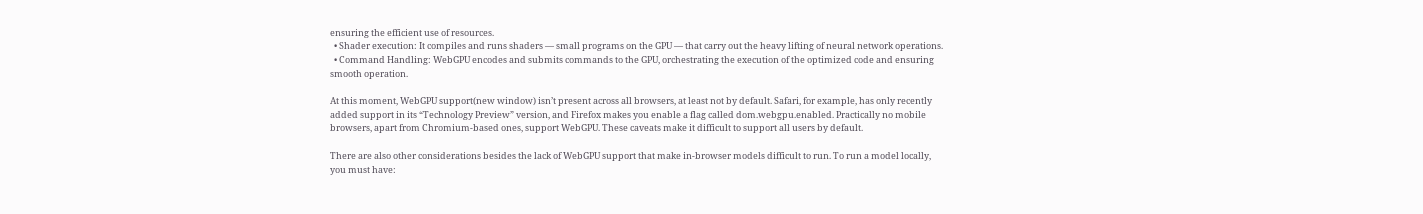ensuring the efficient use of resources.
  • Shader execution: It compiles and runs shaders — small programs on the GPU — that carry out the heavy lifting of neural network operations.
  • Command Handling: WebGPU encodes and submits commands to the GPU, orchestrating the execution of the optimized code and ensuring smooth operation.

At this moment, WebGPU support(new window) isn’t present across all browsers, at least not by default. Safari, for example, has only recently added support in its “Technology Preview” version, and Firefox makes you enable a flag called dom.webgpu.enabled. Practically no mobile browsers, apart from Chromium-based ones, support WebGPU. These caveats make it difficult to support all users by default.

There are also other considerations besides the lack of WebGPU support that make in-browser models difficult to run. To run a model locally, you must have: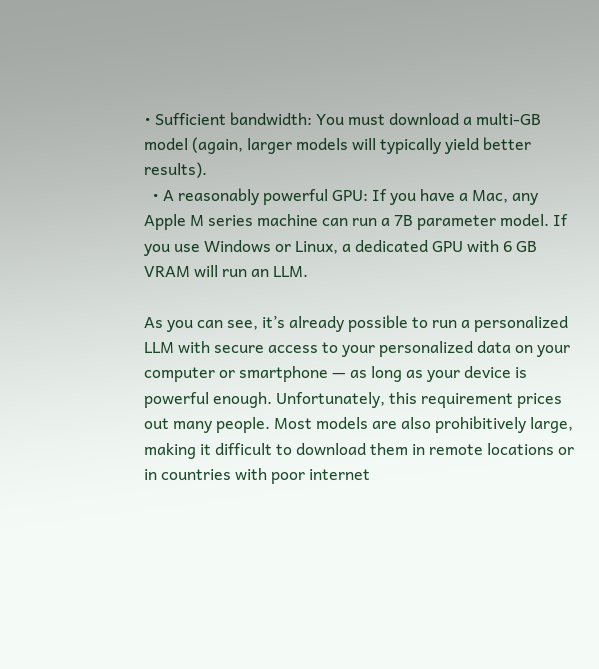• Sufficient bandwidth: You must download a multi-GB model (again, larger models will typically yield better results).
  • A reasonably powerful GPU: If you have a Mac, any Apple M series machine can run a 7B parameter model. If you use Windows or Linux, a dedicated GPU with 6 GB VRAM will run an LLM.

As you can see, it’s already possible to run a personalized LLM with secure access to your personalized data on your computer or smartphone — as long as your device is powerful enough. Unfortunately, this requirement prices out many people. Most models are also prohibitively large, making it difficult to download them in remote locations or in countries with poor internet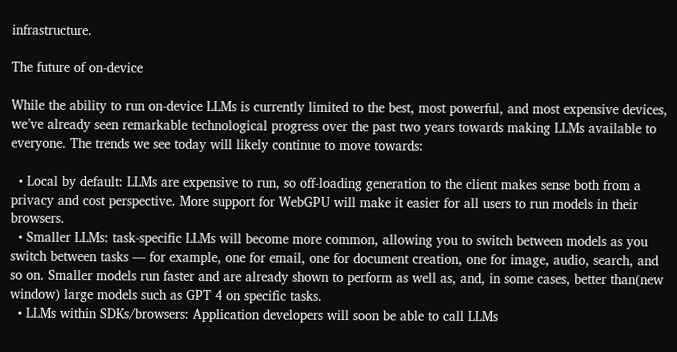infrastructure.

The future of on-device

While the ability to run on-device LLMs is currently limited to the best, most powerful, and most expensive devices, we’ve already seen remarkable technological progress over the past two years towards making LLMs available to everyone. The trends we see today will likely continue to move towards:

  • Local by default: LLMs are expensive to run, so off-loading generation to the client makes sense both from a privacy and cost perspective. More support for WebGPU will make it easier for all users to run models in their browsers.
  • Smaller LLMs: task-specific LLMs will become more common, allowing you to switch between models as you switch between tasks — for example, one for email, one for document creation, one for image, audio, search, and so on. Smaller models run faster and are already shown to perform as well as, and, in some cases, better than(new window) large models such as GPT 4 on specific tasks.
  • LLMs within SDKs/browsers: Application developers will soon be able to call LLMs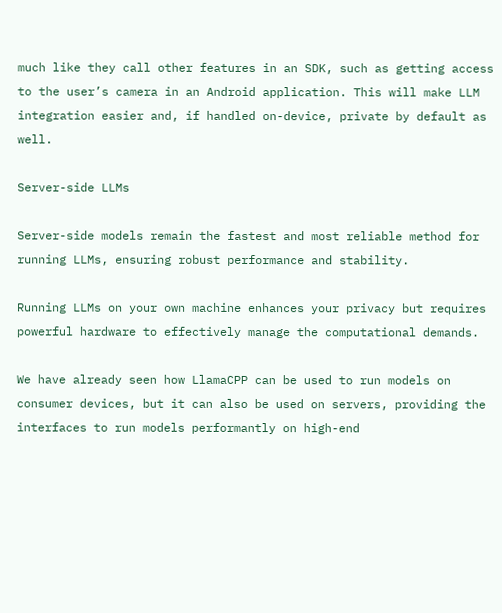much like they call other features in an SDK, such as getting access to the user’s camera in an Android application. This will make LLM integration easier and, if handled on-device, private by default as well.

Server-side LLMs

Server-side models remain the fastest and most reliable method for running LLMs, ensuring robust performance and stability.

Running LLMs on your own machine enhances your privacy but requires powerful hardware to effectively manage the computational demands.

We have already seen how LlamaCPP can be used to run models on consumer devices, but it can also be used on servers, providing the interfaces to run models performantly on high-end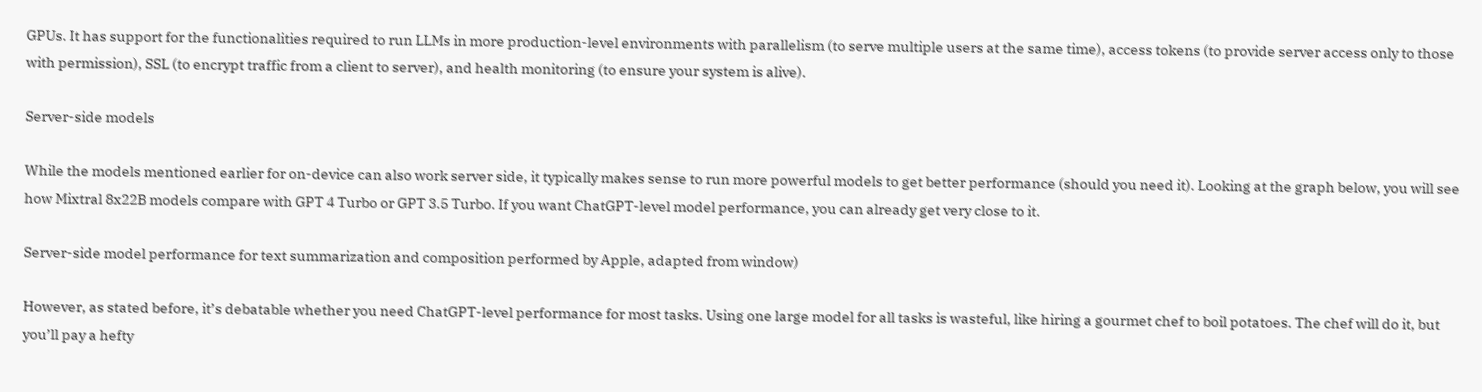GPUs. It has support for the functionalities required to run LLMs in more production-level environments with parallelism (to serve multiple users at the same time), access tokens (to provide server access only to those with permission), SSL (to encrypt traffic from a client to server), and health monitoring (to ensure your system is alive).

Server-side models

While the models mentioned earlier for on-device can also work server side, it typically makes sense to run more powerful models to get better performance (should you need it). Looking at the graph below, you will see how Mixtral 8x22B models compare with GPT 4 Turbo or GPT 3.5 Turbo. If you want ChatGPT-level model performance, you can already get very close to it.

Server-side model performance for text summarization and composition performed by Apple, adapted from window)

However, as stated before, it’s debatable whether you need ChatGPT-level performance for most tasks. Using one large model for all tasks is wasteful, like hiring a gourmet chef to boil potatoes. The chef will do it, but you’ll pay a hefty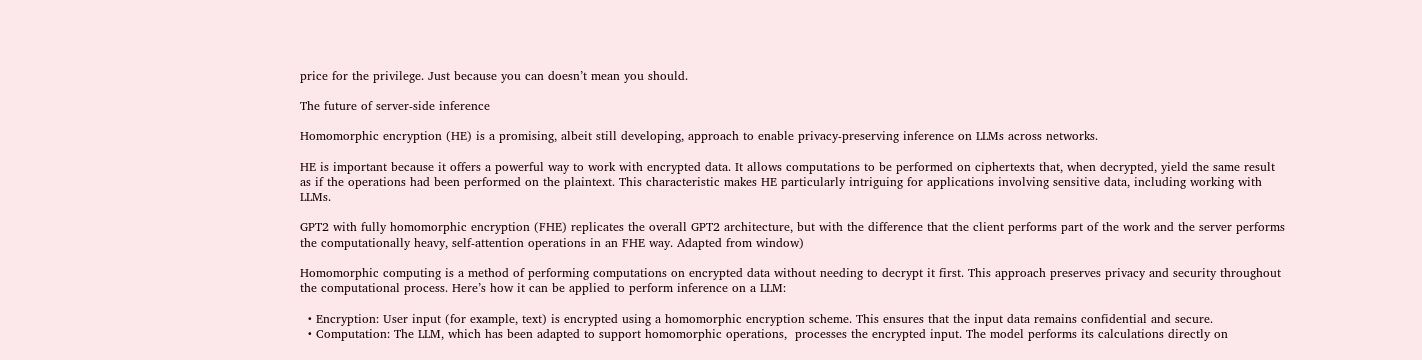price for the privilege. Just because you can doesn’t mean you should.

The future of server-side inference

Homomorphic encryption (HE) is a promising, albeit still developing, approach to enable privacy-preserving inference on LLMs across networks.

HE is important because it offers a powerful way to work with encrypted data. It allows computations to be performed on ciphertexts that, when decrypted, yield the same result as if the operations had been performed on the plaintext. This characteristic makes HE particularly intriguing for applications involving sensitive data, including working with LLMs.

GPT2 with fully homomorphic encryption (FHE) replicates the overall GPT2 architecture, but with the difference that the client performs part of the work and the server performs the computationally heavy, self-attention operations in an FHE way. Adapted from window)

Homomorphic computing is a method of performing computations on encrypted data without needing to decrypt it first. This approach preserves privacy and security throughout the computational process. Here’s how it can be applied to perform inference on a LLM:

  • Encryption: User input (for example, text) is encrypted using a homomorphic encryption scheme. This ensures that the input data remains confidential and secure.
  • Computation: The LLM, which has been adapted to support homomorphic operations,  processes the encrypted input. The model performs its calculations directly on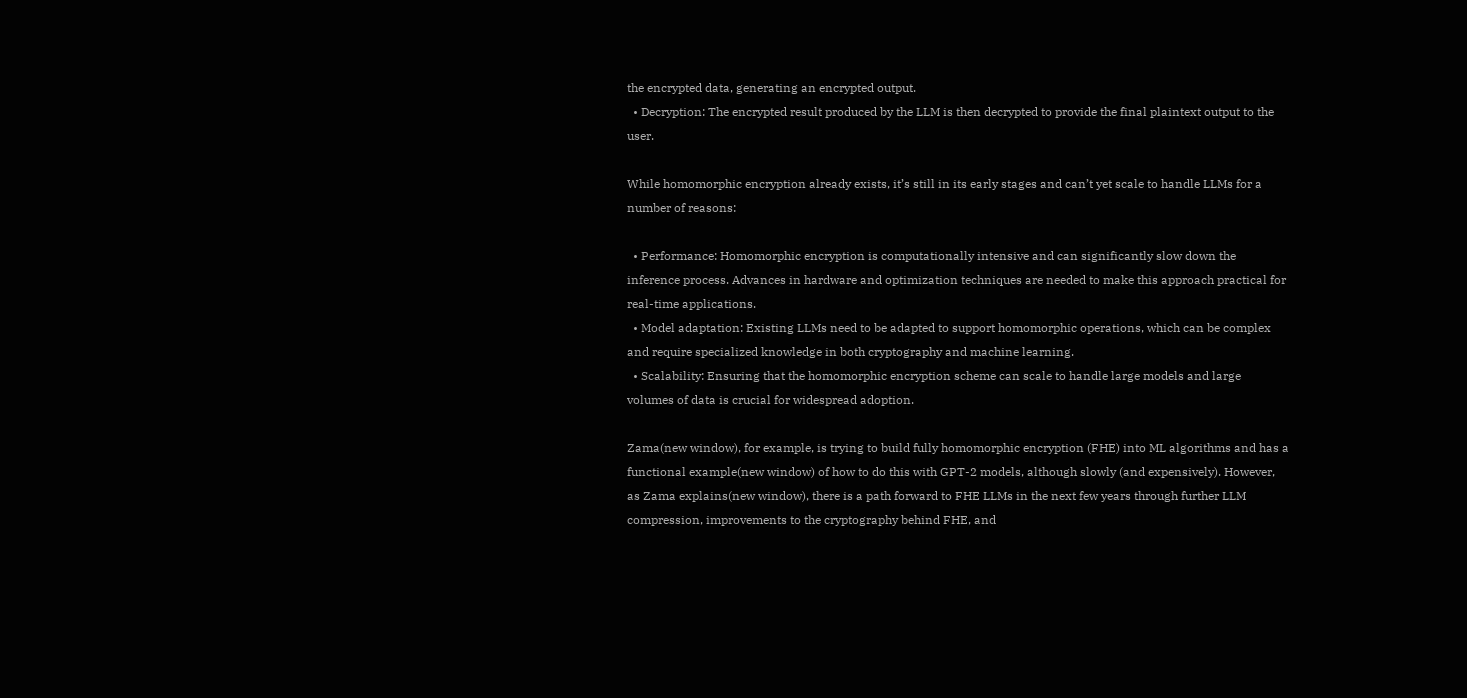the encrypted data, generating an encrypted output.
  • Decryption: The encrypted result produced by the LLM is then decrypted to provide the final plaintext output to the user.

While homomorphic encryption already exists, it’s still in its early stages and can’t yet scale to handle LLMs for a number of reasons:

  • Performance: Homomorphic encryption is computationally intensive and can significantly slow down the inference process. Advances in hardware and optimization techniques are needed to make this approach practical for real-time applications.
  • Model adaptation: Existing LLMs need to be adapted to support homomorphic operations, which can be complex and require specialized knowledge in both cryptography and machine learning.
  • Scalability: Ensuring that the homomorphic encryption scheme can scale to handle large models and large volumes of data is crucial for widespread adoption.

Zama(new window), for example, is trying to build fully homomorphic encryption (FHE) into ML algorithms and has a functional example(new window) of how to do this with GPT-2 models, although slowly (and expensively). However, as Zama explains(new window), there is a path forward to FHE LLMs in the next few years through further LLM compression, improvements to the cryptography behind FHE, and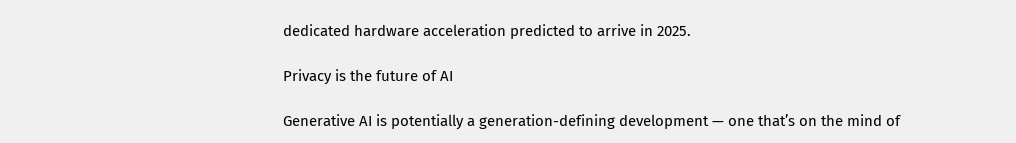dedicated hardware acceleration predicted to arrive in 2025.

Privacy is the future of AI

Generative AI is potentially a generation-defining development — one that’s on the mind of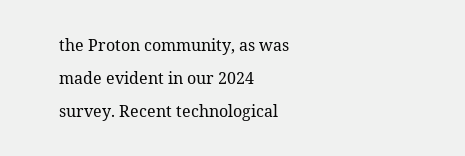the Proton community, as was made evident in our 2024 survey. Recent technological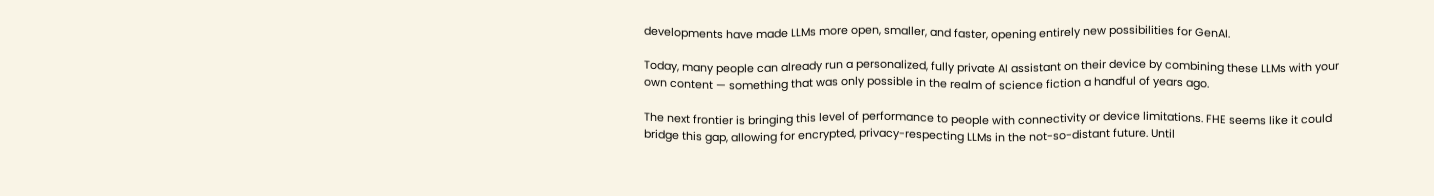developments have made LLMs more open, smaller, and faster, opening entirely new possibilities for GenAI.

Today, many people can already run a personalized, fully private AI assistant on their device by combining these LLMs with your own content — something that was only possible in the realm of science fiction a handful of years ago.

The next frontier is bringing this level of performance to people with connectivity or device limitations. FHE seems like it could bridge this gap, allowing for encrypted, privacy-respecting LLMs in the not-so-distant future. Until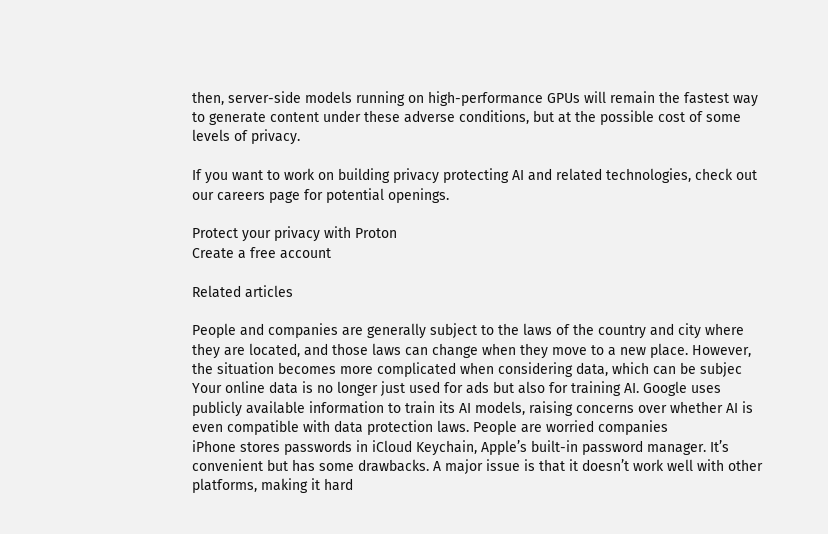then, server-side models running on high-performance GPUs will remain the fastest way to generate content under these adverse conditions, but at the possible cost of some levels of privacy.

If you want to work on building privacy protecting AI and related technologies, check out our careers page for potential openings.

Protect your privacy with Proton
Create a free account

Related articles

People and companies are generally subject to the laws of the country and city where they are located, and those laws can change when they move to a new place. However, the situation becomes more complicated when considering data, which can be subjec
Your online data is no longer just used for ads but also for training AI. Google uses publicly available information to train its AI models, raising concerns over whether AI is even compatible with data protection laws. People are worried companies
iPhone stores passwords in iCloud Keychain, Apple’s built-in password manager. It’s convenient but has some drawbacks. A major issue is that it doesn’t work well with other platforms, making it hard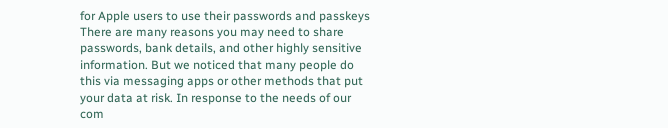for Apple users to use their passwords and passkeys
There are many reasons you may need to share passwords, bank details, and other highly sensitive information. But we noticed that many people do this via messaging apps or other methods that put your data at risk. In response to the needs of our com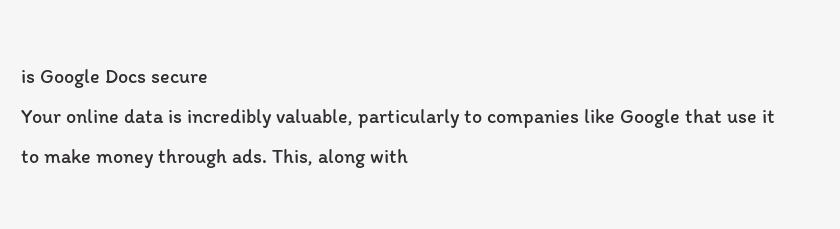is Google Docs secure
Your online data is incredibly valuable, particularly to companies like Google that use it to make money through ads. This, along with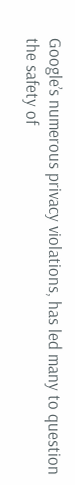Google’s numerous privacy violations, has led many to question the safety of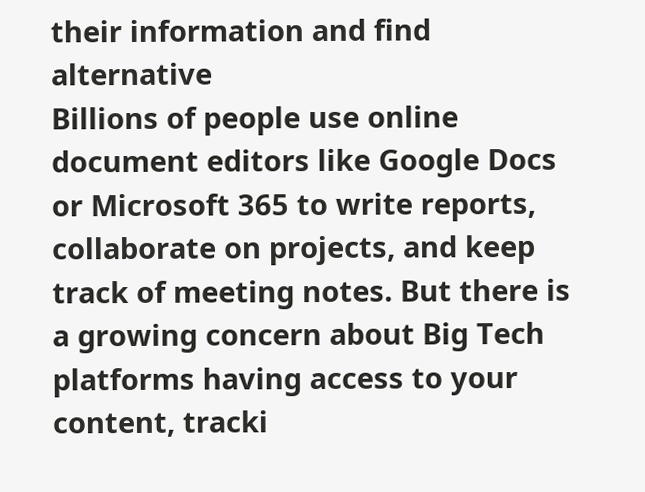their information and find alternative
Billions of people use online document editors like Google Docs or Microsoft 365 to write reports, collaborate on projects, and keep track of meeting notes. But there is a growing concern about Big Tech platforms having access to your content, tracki